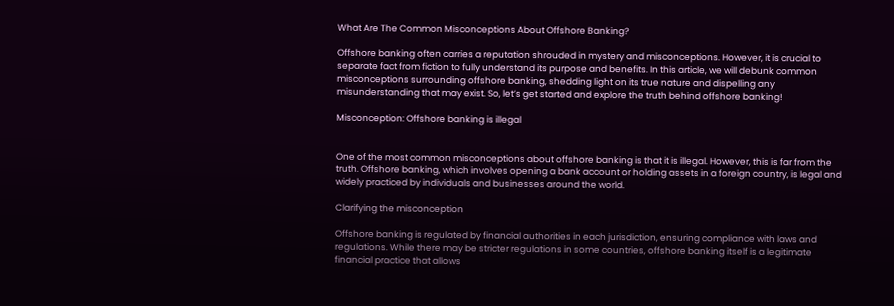What Are The Common Misconceptions About Offshore Banking?

Offshore banking often carries a reputation shrouded in mystery and misconceptions. However, it is crucial to separate fact from fiction to fully understand its purpose and benefits. In this article, we will debunk common misconceptions surrounding offshore banking, shedding light on its true nature and dispelling any misunderstanding that may exist. So, let’s get started and explore the truth behind offshore banking!

Misconception: Offshore banking is illegal


One of the most common misconceptions about offshore banking is that it is illegal. However, this is far from the truth. Offshore banking, which involves opening a bank account or holding assets in a foreign country, is legal and widely practiced by individuals and businesses around the world.

Clarifying the misconception

Offshore banking is regulated by financial authorities in each jurisdiction, ensuring compliance with laws and regulations. While there may be stricter regulations in some countries, offshore banking itself is a legitimate financial practice that allows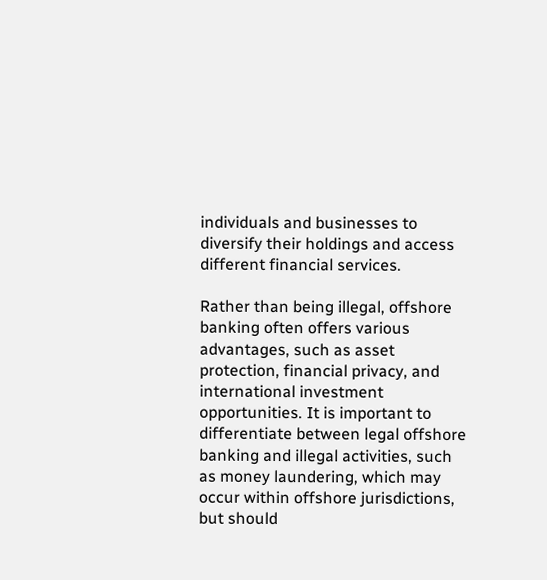individuals and businesses to diversify their holdings and access different financial services.

Rather than being illegal, offshore banking often offers various advantages, such as asset protection, financial privacy, and international investment opportunities. It is important to differentiate between legal offshore banking and illegal activities, such as money laundering, which may occur within offshore jurisdictions, but should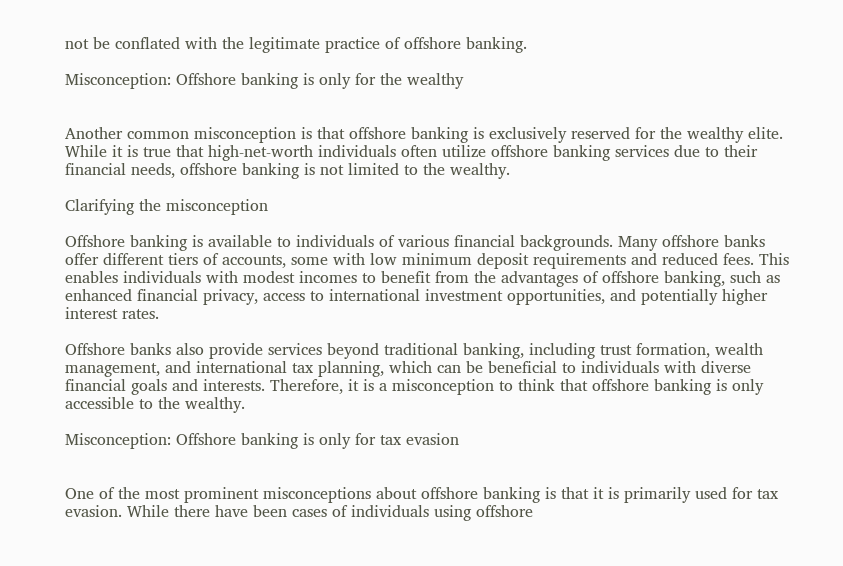not be conflated with the legitimate practice of offshore banking.

Misconception: Offshore banking is only for the wealthy


Another common misconception is that offshore banking is exclusively reserved for the wealthy elite. While it is true that high-net-worth individuals often utilize offshore banking services due to their financial needs, offshore banking is not limited to the wealthy.

Clarifying the misconception

Offshore banking is available to individuals of various financial backgrounds. Many offshore banks offer different tiers of accounts, some with low minimum deposit requirements and reduced fees. This enables individuals with modest incomes to benefit from the advantages of offshore banking, such as enhanced financial privacy, access to international investment opportunities, and potentially higher interest rates.

Offshore banks also provide services beyond traditional banking, including trust formation, wealth management, and international tax planning, which can be beneficial to individuals with diverse financial goals and interests. Therefore, it is a misconception to think that offshore banking is only accessible to the wealthy.

Misconception: Offshore banking is only for tax evasion


One of the most prominent misconceptions about offshore banking is that it is primarily used for tax evasion. While there have been cases of individuals using offshore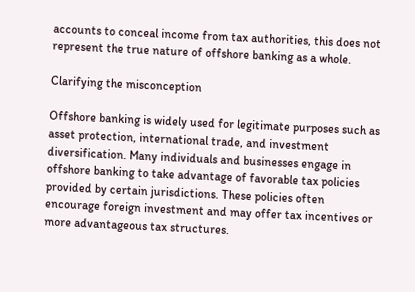accounts to conceal income from tax authorities, this does not represent the true nature of offshore banking as a whole.

Clarifying the misconception

Offshore banking is widely used for legitimate purposes such as asset protection, international trade, and investment diversification. Many individuals and businesses engage in offshore banking to take advantage of favorable tax policies provided by certain jurisdictions. These policies often encourage foreign investment and may offer tax incentives or more advantageous tax structures.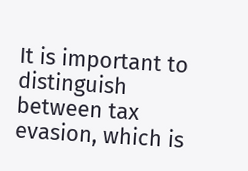It is important to distinguish between tax evasion, which is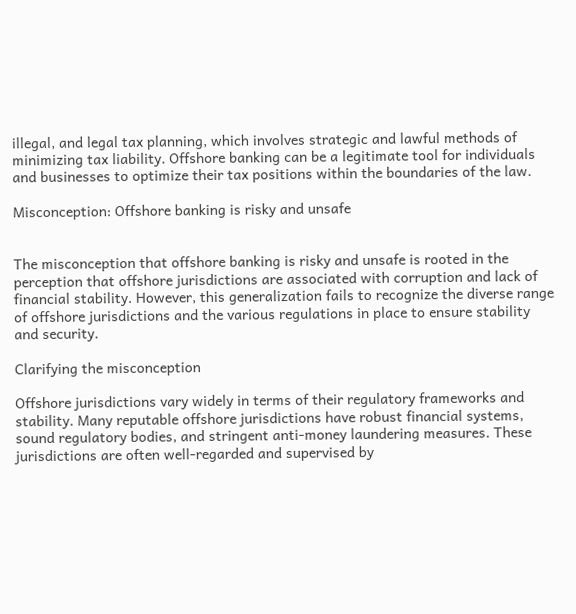illegal, and legal tax planning, which involves strategic and lawful methods of minimizing tax liability. Offshore banking can be a legitimate tool for individuals and businesses to optimize their tax positions within the boundaries of the law.

Misconception: Offshore banking is risky and unsafe


The misconception that offshore banking is risky and unsafe is rooted in the perception that offshore jurisdictions are associated with corruption and lack of financial stability. However, this generalization fails to recognize the diverse range of offshore jurisdictions and the various regulations in place to ensure stability and security.

Clarifying the misconception

Offshore jurisdictions vary widely in terms of their regulatory frameworks and stability. Many reputable offshore jurisdictions have robust financial systems, sound regulatory bodies, and stringent anti-money laundering measures. These jurisdictions are often well-regarded and supervised by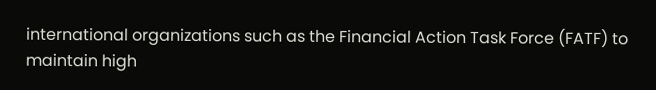international organizations such as the Financial Action Task Force (FATF) to maintain high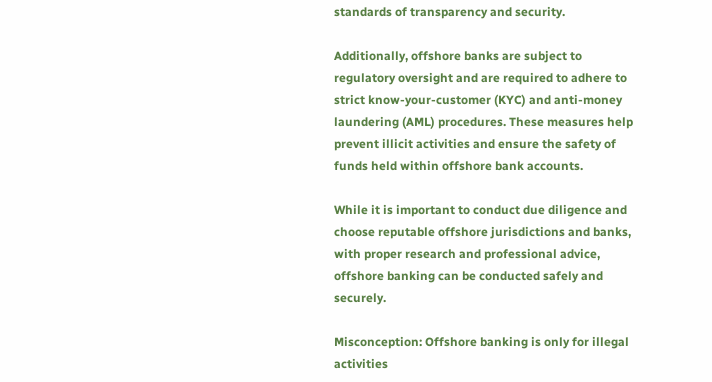standards of transparency and security.

Additionally, offshore banks are subject to regulatory oversight and are required to adhere to strict know-your-customer (KYC) and anti-money laundering (AML) procedures. These measures help prevent illicit activities and ensure the safety of funds held within offshore bank accounts.

While it is important to conduct due diligence and choose reputable offshore jurisdictions and banks, with proper research and professional advice, offshore banking can be conducted safely and securely.

Misconception: Offshore banking is only for illegal activities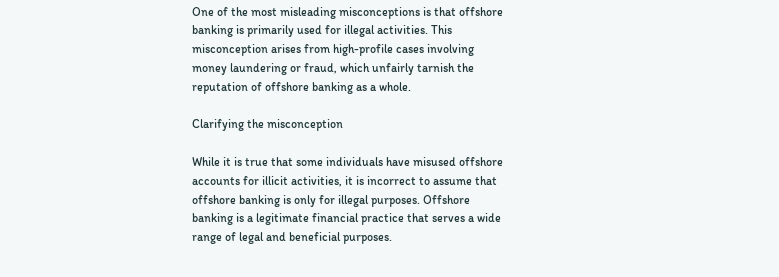One of the most misleading misconceptions is that offshore banking is primarily used for illegal activities. This misconception arises from high-profile cases involving money laundering or fraud, which unfairly tarnish the reputation of offshore banking as a whole.

Clarifying the misconception

While it is true that some individuals have misused offshore accounts for illicit activities, it is incorrect to assume that offshore banking is only for illegal purposes. Offshore banking is a legitimate financial practice that serves a wide range of legal and beneficial purposes.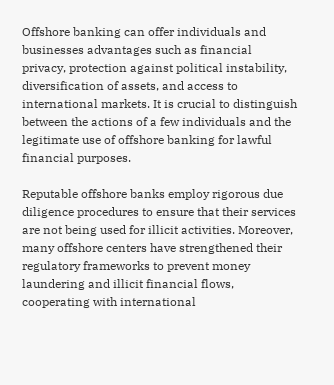Offshore banking can offer individuals and businesses advantages such as financial privacy, protection against political instability, diversification of assets, and access to international markets. It is crucial to distinguish between the actions of a few individuals and the legitimate use of offshore banking for lawful financial purposes.

Reputable offshore banks employ rigorous due diligence procedures to ensure that their services are not being used for illicit activities. Moreover, many offshore centers have strengthened their regulatory frameworks to prevent money laundering and illicit financial flows, cooperating with international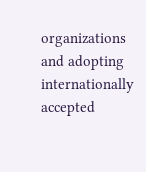organizations and adopting internationally accepted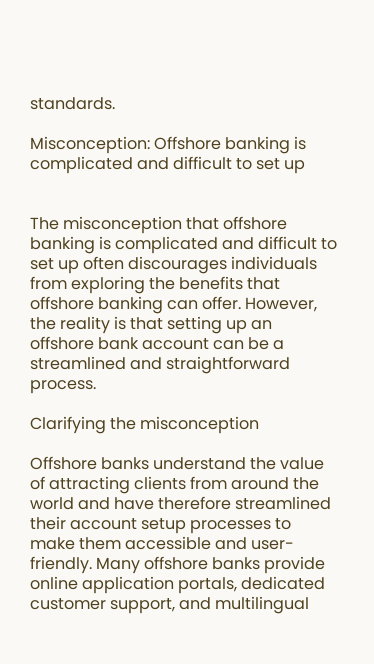standards.

Misconception: Offshore banking is complicated and difficult to set up


The misconception that offshore banking is complicated and difficult to set up often discourages individuals from exploring the benefits that offshore banking can offer. However, the reality is that setting up an offshore bank account can be a streamlined and straightforward process.

Clarifying the misconception

Offshore banks understand the value of attracting clients from around the world and have therefore streamlined their account setup processes to make them accessible and user-friendly. Many offshore banks provide online application portals, dedicated customer support, and multilingual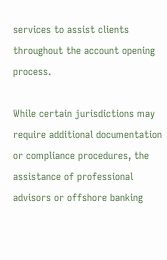services to assist clients throughout the account opening process.

While certain jurisdictions may require additional documentation or compliance procedures, the assistance of professional advisors or offshore banking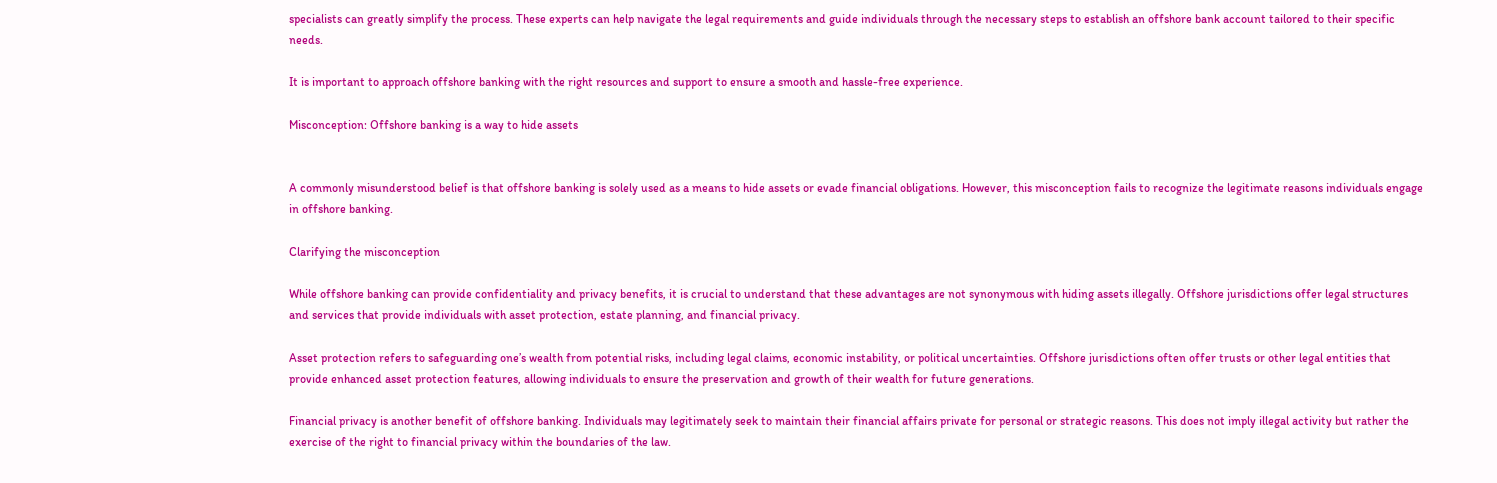specialists can greatly simplify the process. These experts can help navigate the legal requirements and guide individuals through the necessary steps to establish an offshore bank account tailored to their specific needs.

It is important to approach offshore banking with the right resources and support to ensure a smooth and hassle-free experience.

Misconception: Offshore banking is a way to hide assets


A commonly misunderstood belief is that offshore banking is solely used as a means to hide assets or evade financial obligations. However, this misconception fails to recognize the legitimate reasons individuals engage in offshore banking.

Clarifying the misconception

While offshore banking can provide confidentiality and privacy benefits, it is crucial to understand that these advantages are not synonymous with hiding assets illegally. Offshore jurisdictions offer legal structures and services that provide individuals with asset protection, estate planning, and financial privacy.

Asset protection refers to safeguarding one’s wealth from potential risks, including legal claims, economic instability, or political uncertainties. Offshore jurisdictions often offer trusts or other legal entities that provide enhanced asset protection features, allowing individuals to ensure the preservation and growth of their wealth for future generations.

Financial privacy is another benefit of offshore banking. Individuals may legitimately seek to maintain their financial affairs private for personal or strategic reasons. This does not imply illegal activity but rather the exercise of the right to financial privacy within the boundaries of the law.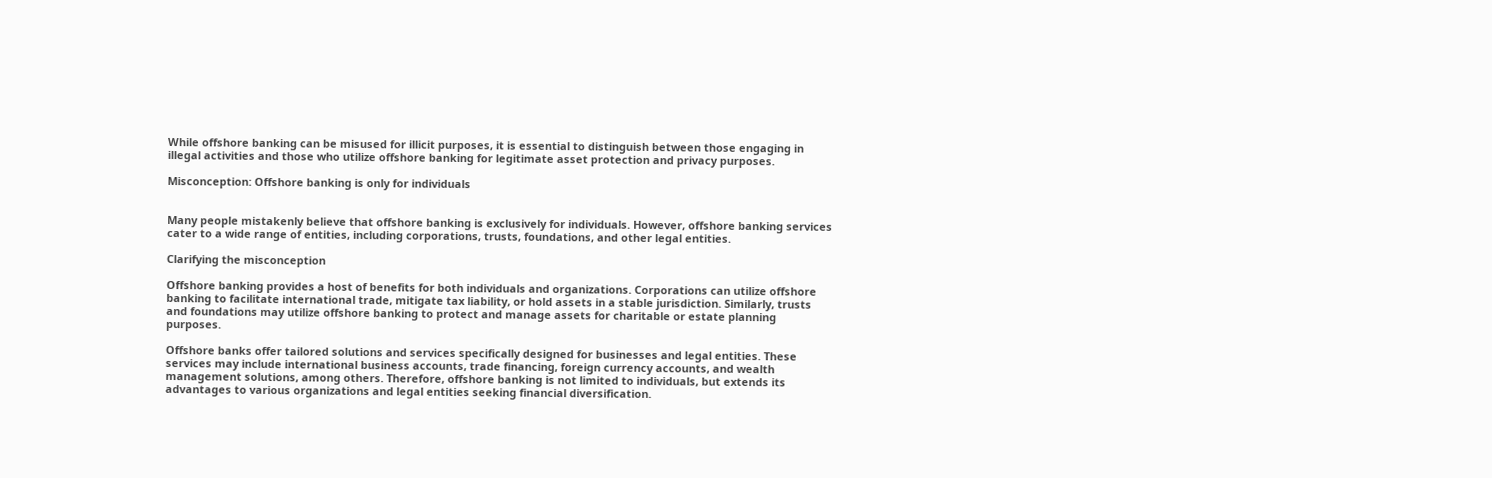While offshore banking can be misused for illicit purposes, it is essential to distinguish between those engaging in illegal activities and those who utilize offshore banking for legitimate asset protection and privacy purposes.

Misconception: Offshore banking is only for individuals


Many people mistakenly believe that offshore banking is exclusively for individuals. However, offshore banking services cater to a wide range of entities, including corporations, trusts, foundations, and other legal entities.

Clarifying the misconception

Offshore banking provides a host of benefits for both individuals and organizations. Corporations can utilize offshore banking to facilitate international trade, mitigate tax liability, or hold assets in a stable jurisdiction. Similarly, trusts and foundations may utilize offshore banking to protect and manage assets for charitable or estate planning purposes.

Offshore banks offer tailored solutions and services specifically designed for businesses and legal entities. These services may include international business accounts, trade financing, foreign currency accounts, and wealth management solutions, among others. Therefore, offshore banking is not limited to individuals, but extends its advantages to various organizations and legal entities seeking financial diversification.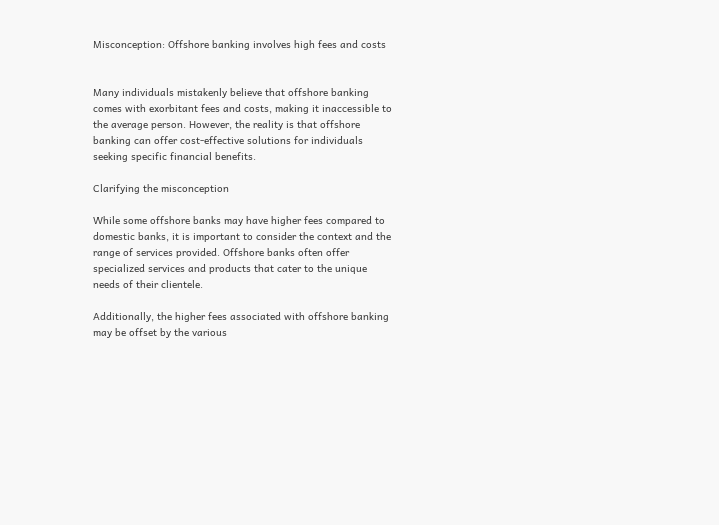Misconception: Offshore banking involves high fees and costs


Many individuals mistakenly believe that offshore banking comes with exorbitant fees and costs, making it inaccessible to the average person. However, the reality is that offshore banking can offer cost-effective solutions for individuals seeking specific financial benefits.

Clarifying the misconception

While some offshore banks may have higher fees compared to domestic banks, it is important to consider the context and the range of services provided. Offshore banks often offer specialized services and products that cater to the unique needs of their clientele.

Additionally, the higher fees associated with offshore banking may be offset by the various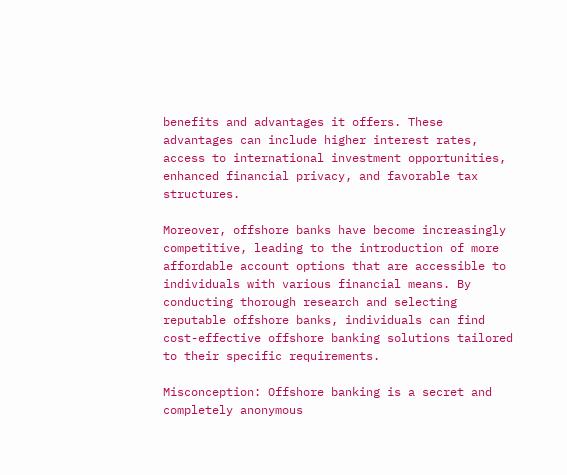benefits and advantages it offers. These advantages can include higher interest rates, access to international investment opportunities, enhanced financial privacy, and favorable tax structures.

Moreover, offshore banks have become increasingly competitive, leading to the introduction of more affordable account options that are accessible to individuals with various financial means. By conducting thorough research and selecting reputable offshore banks, individuals can find cost-effective offshore banking solutions tailored to their specific requirements.

Misconception: Offshore banking is a secret and completely anonymous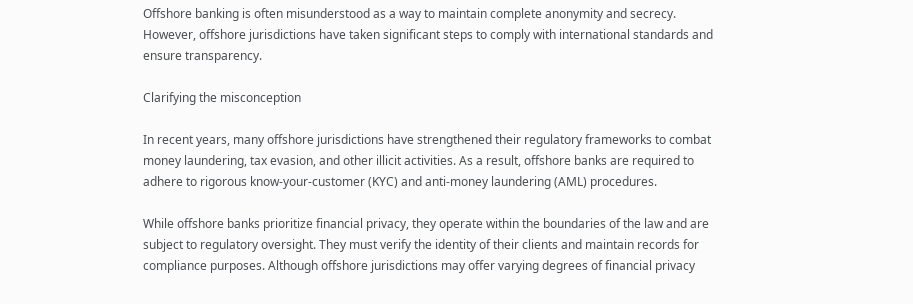Offshore banking is often misunderstood as a way to maintain complete anonymity and secrecy. However, offshore jurisdictions have taken significant steps to comply with international standards and ensure transparency.

Clarifying the misconception

In recent years, many offshore jurisdictions have strengthened their regulatory frameworks to combat money laundering, tax evasion, and other illicit activities. As a result, offshore banks are required to adhere to rigorous know-your-customer (KYC) and anti-money laundering (AML) procedures.

While offshore banks prioritize financial privacy, they operate within the boundaries of the law and are subject to regulatory oversight. They must verify the identity of their clients and maintain records for compliance purposes. Although offshore jurisdictions may offer varying degrees of financial privacy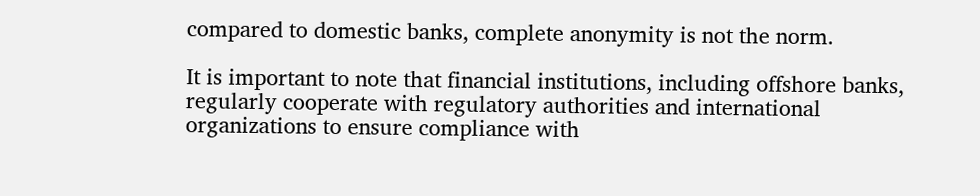compared to domestic banks, complete anonymity is not the norm.

It is important to note that financial institutions, including offshore banks, regularly cooperate with regulatory authorities and international organizations to ensure compliance with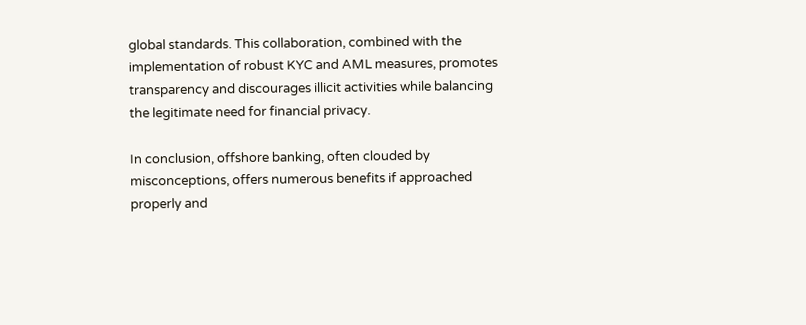global standards. This collaboration, combined with the implementation of robust KYC and AML measures, promotes transparency and discourages illicit activities while balancing the legitimate need for financial privacy.

In conclusion, offshore banking, often clouded by misconceptions, offers numerous benefits if approached properly and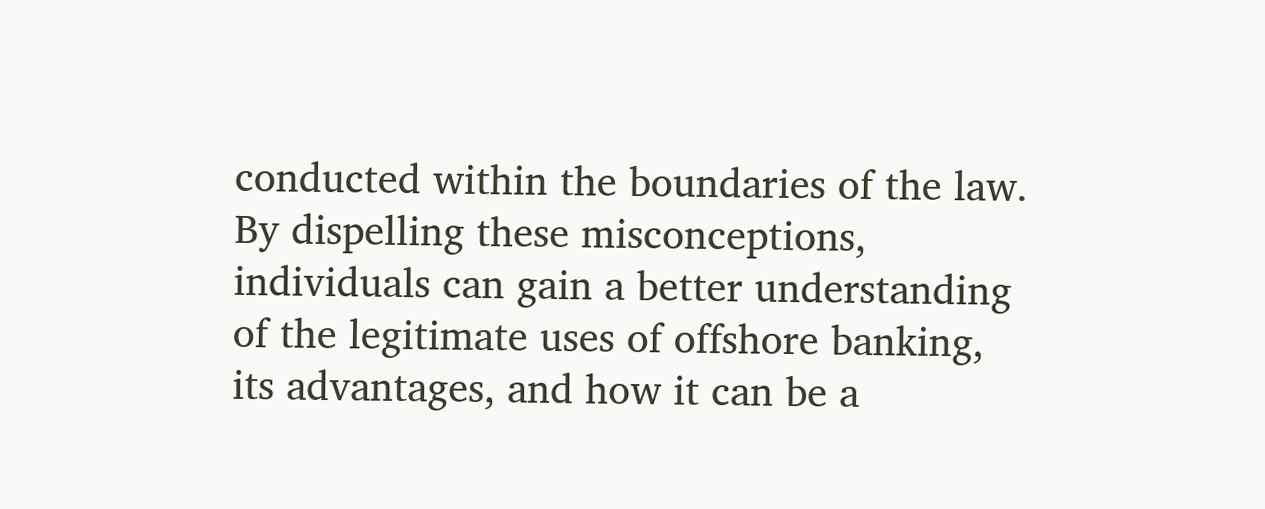conducted within the boundaries of the law. By dispelling these misconceptions, individuals can gain a better understanding of the legitimate uses of offshore banking, its advantages, and how it can be a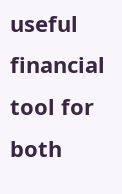useful financial tool for both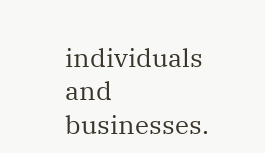individuals and businesses.